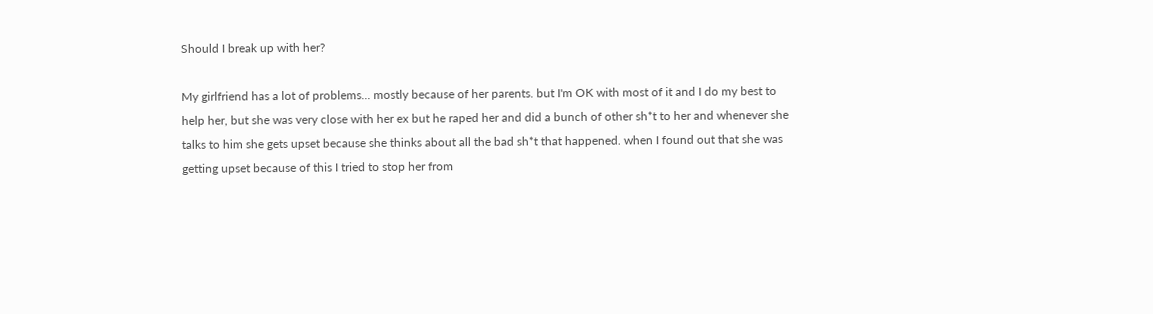Should I break up with her?

My girlfriend has a lot of problems... mostly because of her parents. but I'm OK with most of it and I do my best to help her, but she was very close with her ex but he raped her and did a bunch of other sh*t to her and whenever she talks to him she gets upset because she thinks about all the bad sh*t that happened. when I found out that she was getting upset because of this I tried to stop her from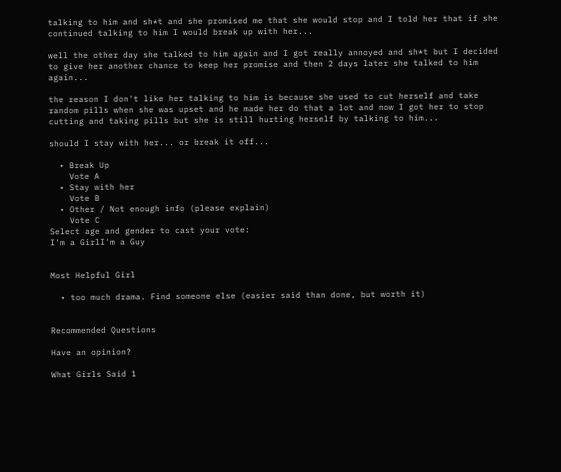talking to him and sh*t and she promised me that she would stop and I told her that if she continued talking to him I would break up with her...

well the other day she talked to him again and I got really annoyed and sh*t but I decided to give her another chance to keep her promise and then 2 days later she talked to him again...

the reason I don't like her talking to him is because she used to cut herself and take random pills when she was upset and he made her do that a lot and now I got her to stop cutting and taking pills but she is still hurting herself by talking to him...

should I stay with her... or break it off...

  • Break Up
    Vote A
  • Stay with her
    Vote B
  • Other / Not enough info (please explain)
    Vote C
Select age and gender to cast your vote:
I'm a GirlI'm a Guy


Most Helpful Girl

  • too much drama. Find someone else (easier said than done, but worth it)


Recommended Questions

Have an opinion?

What Girls Said 1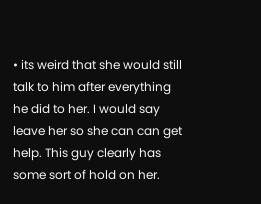• its weird that she would still talk to him after everything he did to her. I would say leave her so she can can get help. This guy clearly has some sort of hold on her.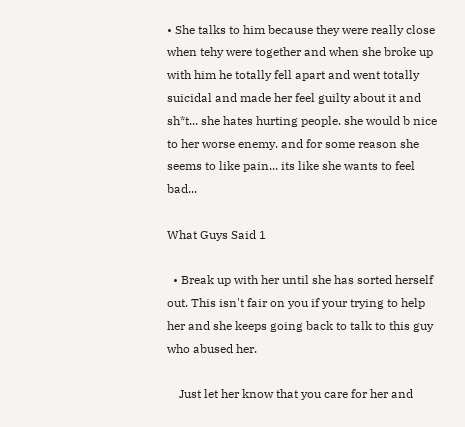• She talks to him because they were really close when tehy were together and when she broke up with him he totally fell apart and went totally suicidal and made her feel guilty about it and sh*t... she hates hurting people. she would b nice to her worse enemy. and for some reason she seems to like pain... its like she wants to feel bad...

What Guys Said 1

  • Break up with her until she has sorted herself out. This isn't fair on you if your trying to help her and she keeps going back to talk to this guy who abused her.

    Just let her know that you care for her and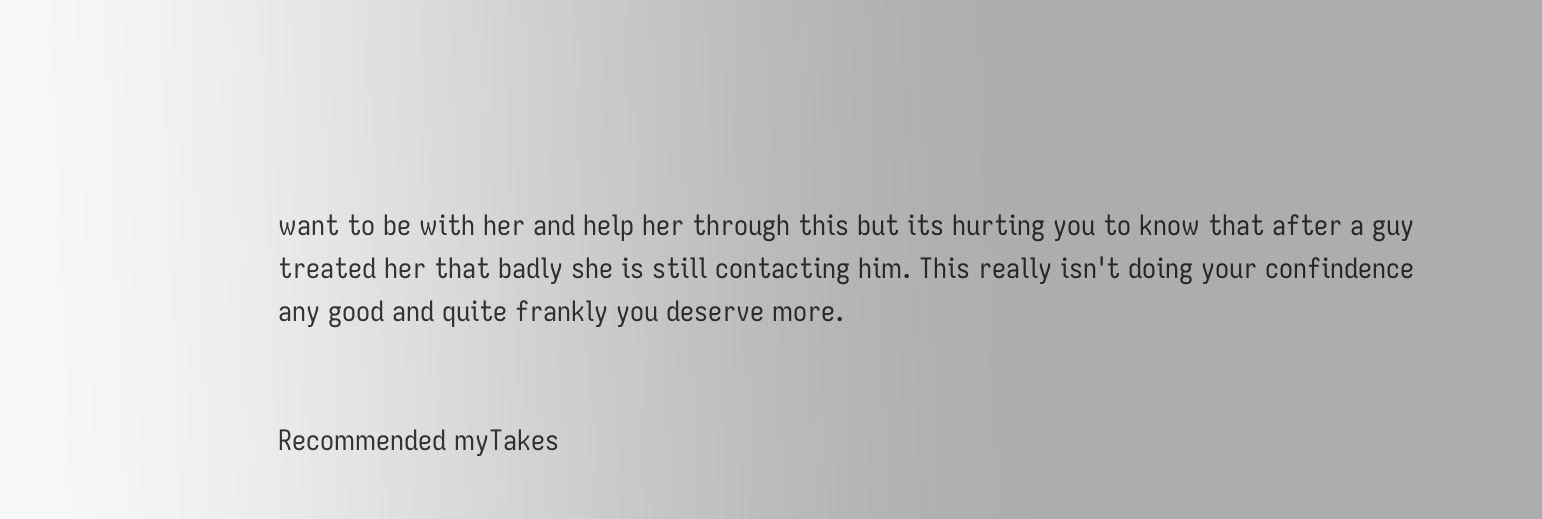want to be with her and help her through this but its hurting you to know that after a guy treated her that badly she is still contacting him. This really isn't doing your confindence any good and quite frankly you deserve more.


Recommended myTakes